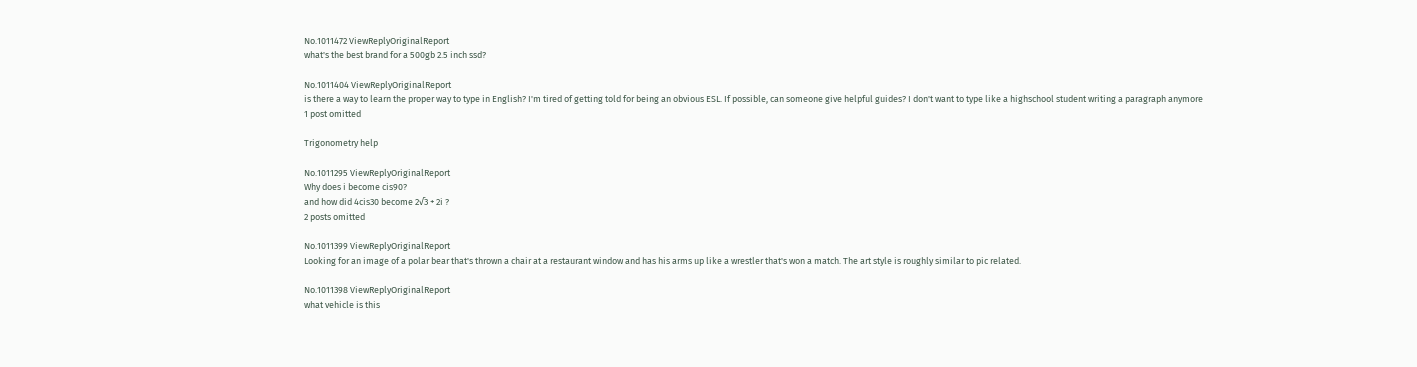No.1011472 ViewReplyOriginalReport
what's the best brand for a 500gb 2.5 inch ssd?

No.1011404 ViewReplyOriginalReport
is there a way to learn the proper way to type in English? I'm tired of getting told for being an obvious ESL. If possible, can someone give helpful guides? I don't want to type like a highschool student writing a paragraph anymore
1 post omitted

Trigonometry help

No.1011295 ViewReplyOriginalReport
Why does i become cis90?
and how did 4cis30 become 2√3 + 2i ?
2 posts omitted

No.1011399 ViewReplyOriginalReport
Looking for an image of a polar bear that's thrown a chair at a restaurant window and has his arms up like a wrestler that's won a match. The art style is roughly similar to pic related.

No.1011398 ViewReplyOriginalReport
what vehicle is this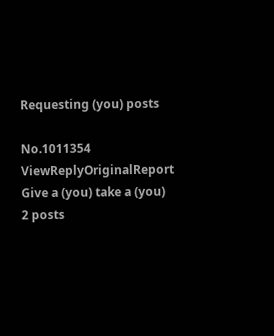Requesting (you) posts

No.1011354 ViewReplyOriginalReport
Give a (you) take a (you)
2 posts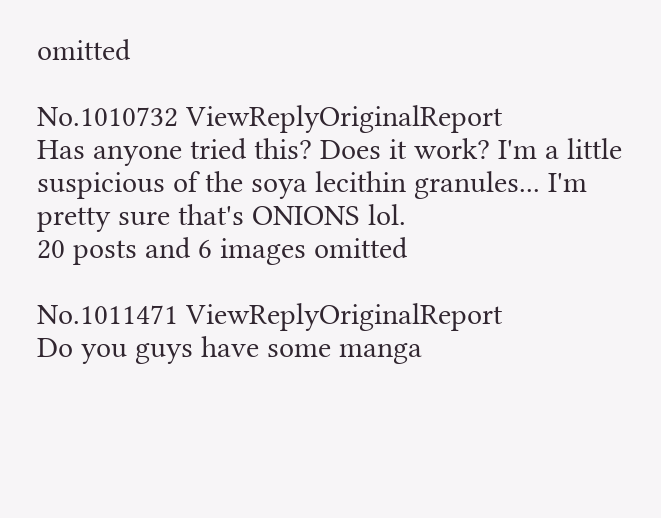omitted

No.1010732 ViewReplyOriginalReport
Has anyone tried this? Does it work? I'm a little suspicious of the soya lecithin granules... I'm pretty sure that's ONIONS lol.
20 posts and 6 images omitted

No.1011471 ViewReplyOriginalReport
Do you guys have some manga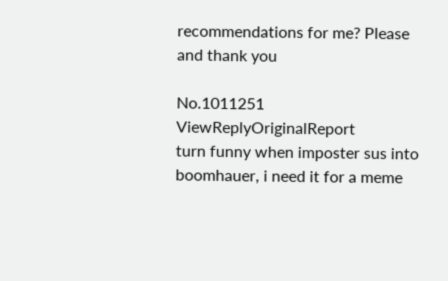recommendations for me? Please and thank you

No.1011251 ViewReplyOriginalReport
turn funny when imposter sus into boomhauer, i need it for a meme